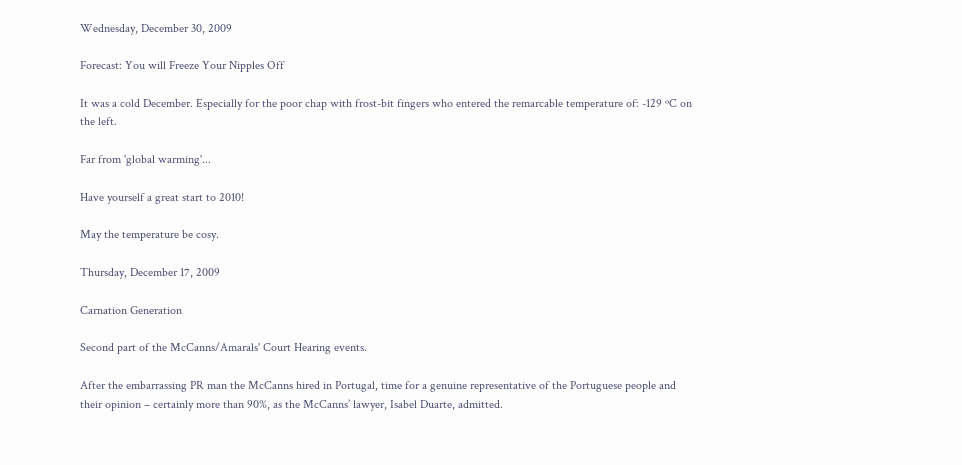Wednesday, December 30, 2009

Forecast: You will Freeze Your Nipples Off

It was a cold December. Especially for the poor chap with frost-bit fingers who entered the remarcable temperature of: -129 ºC on the left.

Far from 'global warming'...

Have yourself a great start to 2010!

May the temperature be cosy.

Thursday, December 17, 2009

Carnation Generation

Second part of the McCanns/Amarals' Court Hearing events.

After the embarrassing PR man the McCanns hired in Portugal, time for a genuine representative of the Portuguese people and their opinion – certainly more than 90%, as the McCanns’ lawyer, Isabel Duarte, admitted.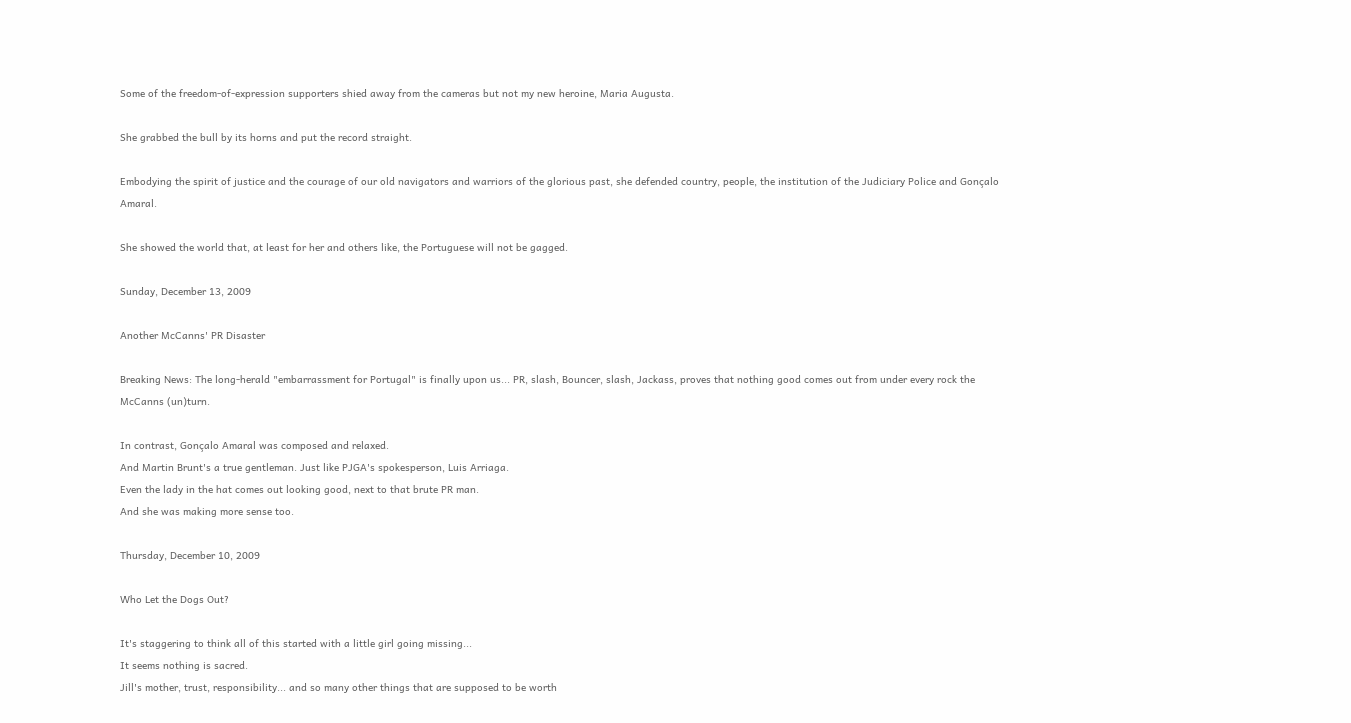Some of the freedom-of-expression supporters shied away from the cameras but not my new heroine, Maria Augusta.

She grabbed the bull by its horns and put the record straight.

Embodying the spirit of justice and the courage of our old navigators and warriors of the glorious past, she defended country, people, the institution of the Judiciary Police and Gonçalo Amaral.

She showed the world that, at least for her and others like, the Portuguese will not be gagged.

Sunday, December 13, 2009

Another McCanns' PR Disaster

Breaking News: The long-herald "embarrassment for Portugal" is finally upon us... PR, slash, Bouncer, slash, Jackass, proves that nothing good comes out from under every rock the McCanns (un)turn.

In contrast, Gonçalo Amaral was composed and relaxed.
And Martin Brunt's a true gentleman. Just like PJGA's spokesperson, Luis Arriaga.
Even the lady in the hat comes out looking good, next to that brute PR man.
And she was making more sense too.

Thursday, December 10, 2009

Who Let the Dogs Out?

It's staggering to think all of this started with a little girl going missing...
It seems nothing is sacred.
Jill's mother, trust, responsibility... and so many other things that are supposed to be worth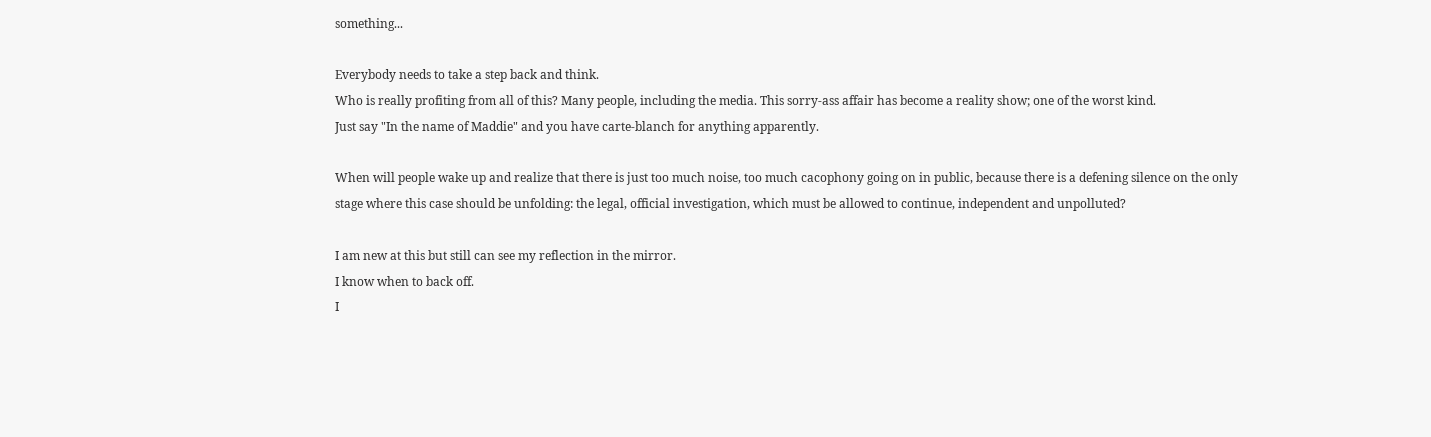something...

Everybody needs to take a step back and think.
Who is really profiting from all of this? Many people, including the media. This sorry-ass affair has become a reality show; one of the worst kind.
Just say "In the name of Maddie" and you have carte-blanch for anything apparently.

When will people wake up and realize that there is just too much noise, too much cacophony going on in public, because there is a defening silence on the only stage where this case should be unfolding: the legal, official investigation, which must be allowed to continue, independent and unpolluted?

I am new at this but still can see my reflection in the mirror.
I know when to back off.
I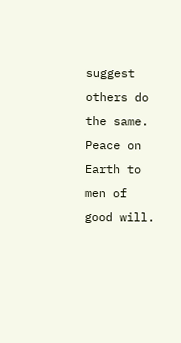suggest others do the same.
Peace on Earth to men of good will.